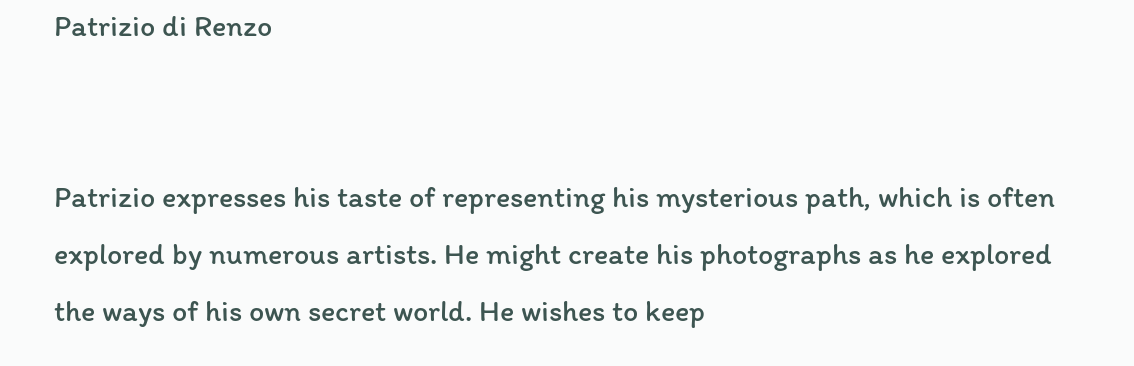Patrizio di Renzo


Patrizio expresses his taste of representing his mysterious path, which is often explored by numerous artists. He might create his photographs as he explored the ways of his own secret world. He wishes to keep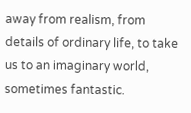away from realism, from details of ordinary life, to take us to an imaginary world, sometimes fantastic.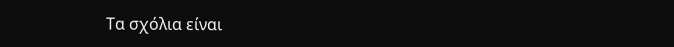Τα σχόλια είναι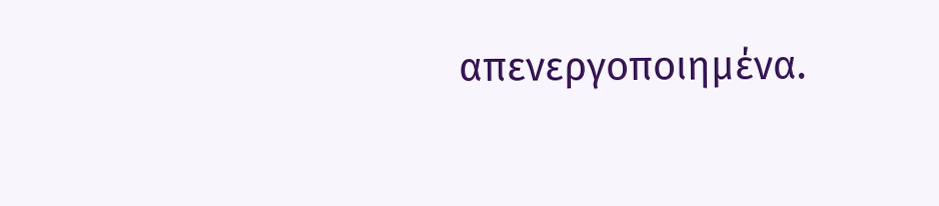απενεργοποιημένα.